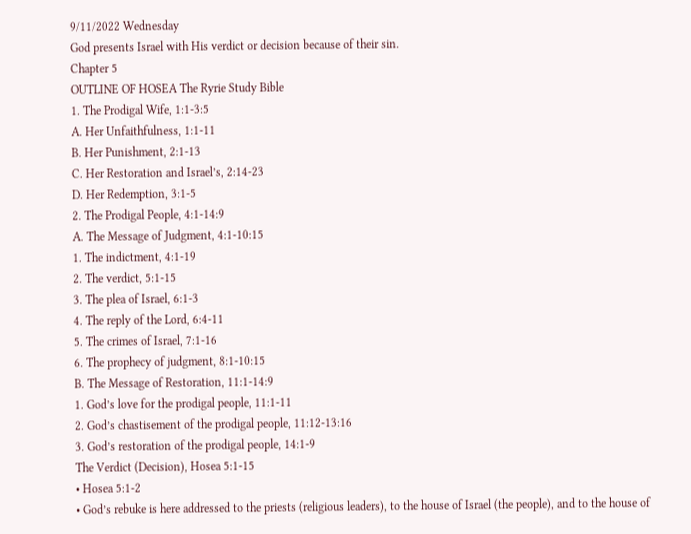9/11/2022 Wednesday
God presents Israel with His verdict or decision because of their sin.
Chapter 5
OUTLINE OF HOSEA The Ryrie Study Bible
1. The Prodigal Wife, 1:1-3:5
A. Her Unfaithfulness, 1:1-11
B. Her Punishment, 2:1-13
C. Her Restoration and Israel’s, 2:14-23
D. Her Redemption, 3:1-5
2. The Prodigal People, 4:1-14:9
A. The Message of Judgment, 4:1-10:15
1. The indictment, 4:1-19
2. The verdict, 5:1-15
3. The plea of Israel, 6:1-3
4. The reply of the Lord, 6:4-11
5. The crimes of Israel, 7:1-16
6. The prophecy of judgment, 8:1-10:15
B. The Message of Restoration, 11:1-14:9
1. God’s love for the prodigal people, 11:1-11
2. God’s chastisement of the prodigal people, 11:12-13:16
3. God’s restoration of the prodigal people, 14:1-9
The Verdict (Decision), Hosea 5:1-15
• Hosea 5:1-2
• God’s rebuke is here addressed to the priests (religious leaders), to the house of Israel (the people), and to the house of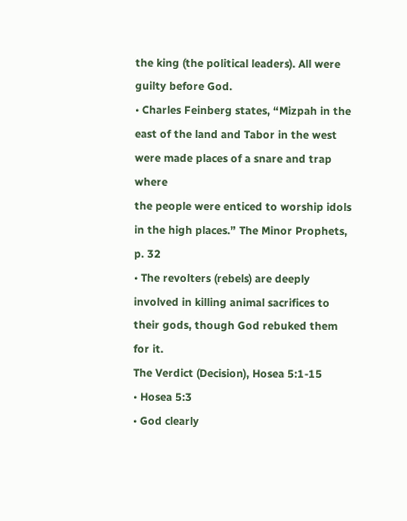the king (the political leaders). All were guilty before God.
• Charles Feinberg states, “Mizpah in the east of the land and Tabor in the west were made places of a snare and trap where
the people were enticed to worship idols in the high places.” The Minor Prophets, p. 32
• The revolters (rebels) are deeply involved in killing animal sacrifices to their gods, though God rebuked them for it.
The Verdict (Decision), Hosea 5:1-15
• Hosea 5:3
• God clearly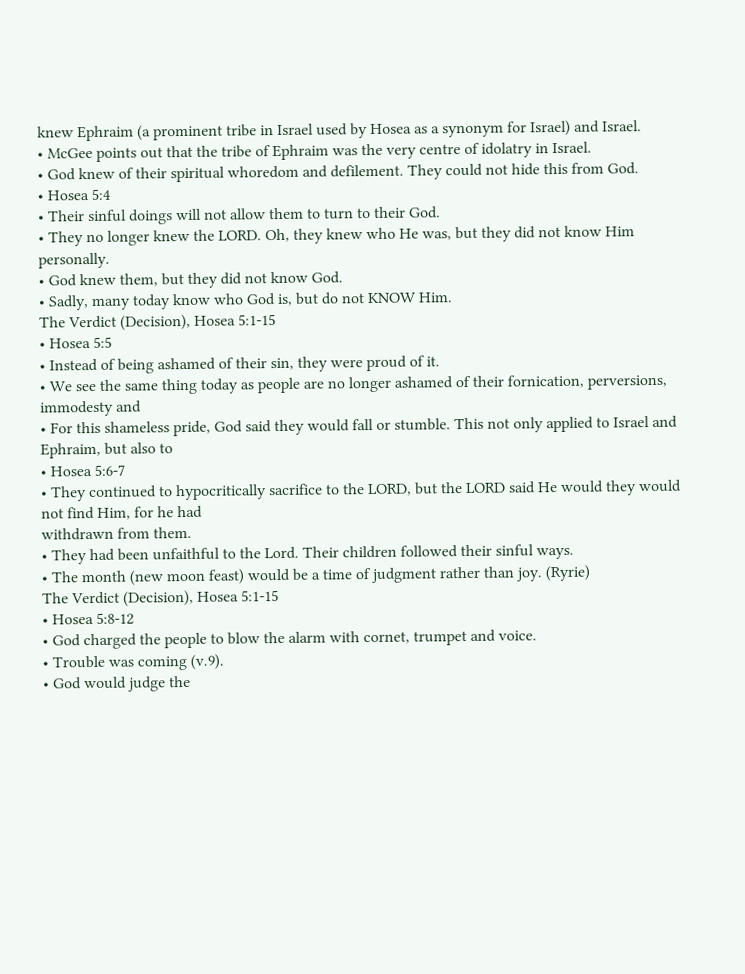knew Ephraim (a prominent tribe in Israel used by Hosea as a synonym for Israel) and Israel.
• McGee points out that the tribe of Ephraim was the very centre of idolatry in Israel.
• God knew of their spiritual whoredom and defilement. They could not hide this from God.
• Hosea 5:4
• Their sinful doings will not allow them to turn to their God.
• They no longer knew the LORD. Oh, they knew who He was, but they did not know Him personally.
• God knew them, but they did not know God.
• Sadly, many today know who God is, but do not KNOW Him.
The Verdict (Decision), Hosea 5:1-15
• Hosea 5:5
• Instead of being ashamed of their sin, they were proud of it.
• We see the same thing today as people are no longer ashamed of their fornication, perversions, immodesty and
• For this shameless pride, God said they would fall or stumble. This not only applied to Israel and Ephraim, but also to
• Hosea 5:6-7
• They continued to hypocritically sacrifice to the LORD, but the LORD said He would they would not find Him, for he had
withdrawn from them.
• They had been unfaithful to the Lord. Their children followed their sinful ways.
• The month (new moon feast) would be a time of judgment rather than joy. (Ryrie)
The Verdict (Decision), Hosea 5:1-15
• Hosea 5:8-12
• God charged the people to blow the alarm with cornet, trumpet and voice.
• Trouble was coming (v.9).
• God would judge the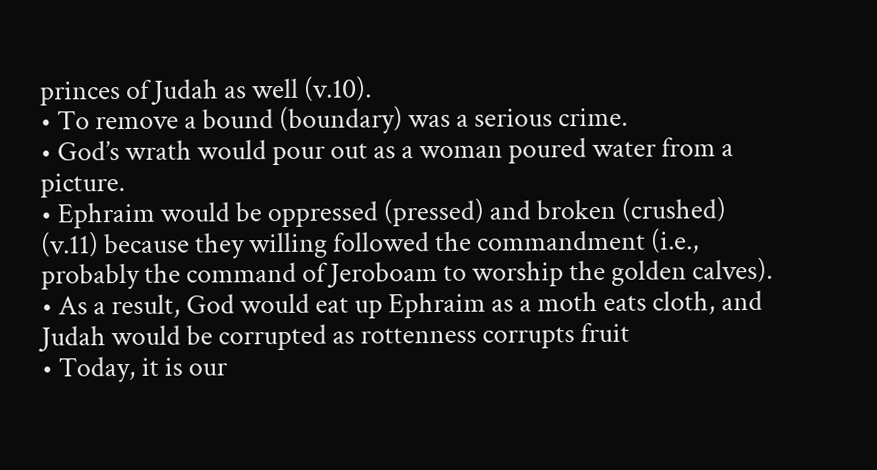princes of Judah as well (v.10).
• To remove a bound (boundary) was a serious crime.
• God’s wrath would pour out as a woman poured water from a picture.
• Ephraim would be oppressed (pressed) and broken (crushed) (v.11) because they willing followed the commandment (i.e.,
probably the command of Jeroboam to worship the golden calves).
• As a result, God would eat up Ephraim as a moth eats cloth, and Judah would be corrupted as rottenness corrupts fruit
• Today, it is our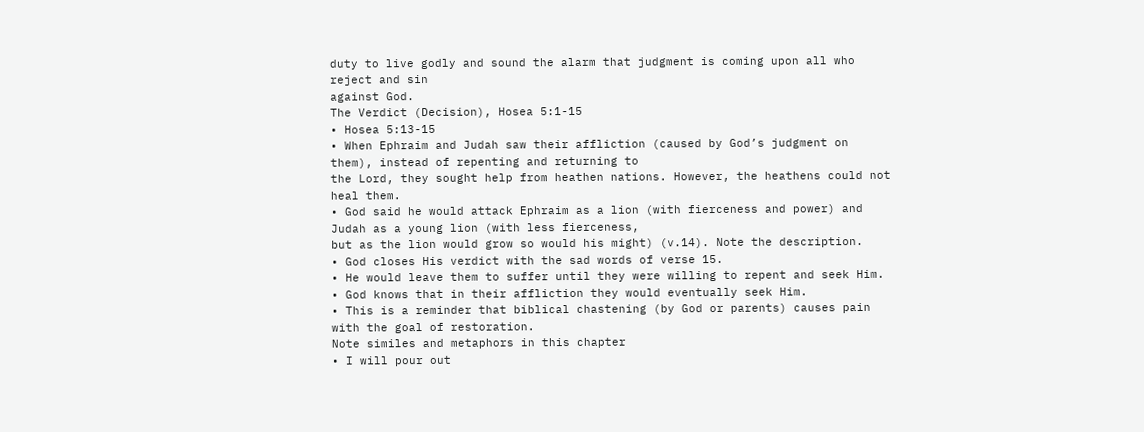duty to live godly and sound the alarm that judgment is coming upon all who reject and sin
against God.
The Verdict (Decision), Hosea 5:1-15
• Hosea 5:13-15
• When Ephraim and Judah saw their affliction (caused by God’s judgment on them), instead of repenting and returning to
the Lord, they sought help from heathen nations. However, the heathens could not heal them.
• God said he would attack Ephraim as a lion (with fierceness and power) and Judah as a young lion (with less fierceness,
but as the lion would grow so would his might) (v.14). Note the description.
• God closes His verdict with the sad words of verse 15.
• He would leave them to suffer until they were willing to repent and seek Him.
• God knows that in their affliction they would eventually seek Him.
• This is a reminder that biblical chastening (by God or parents) causes pain with the goal of restoration.
Note similes and metaphors in this chapter
• I will pour out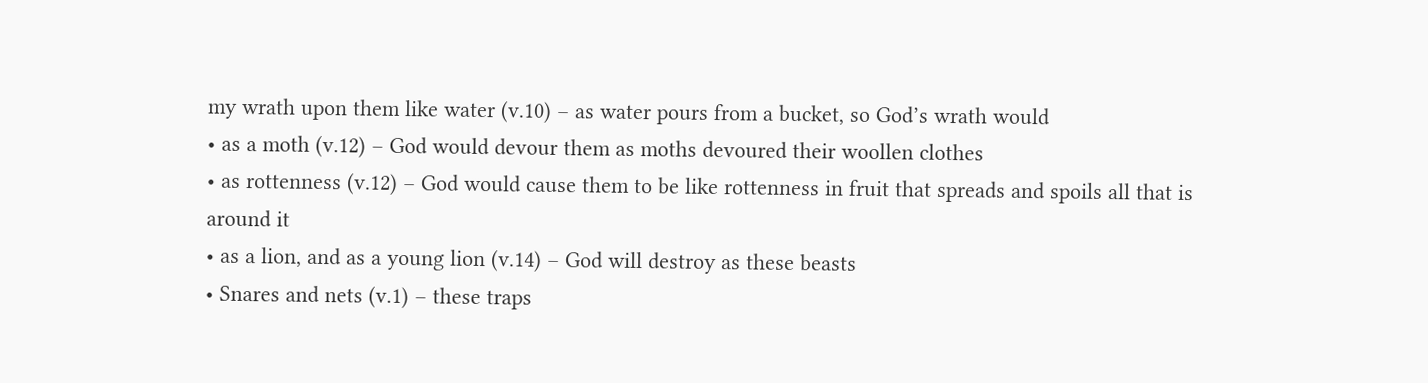my wrath upon them like water (v.10) – as water pours from a bucket, so God’s wrath would
• as a moth (v.12) – God would devour them as moths devoured their woollen clothes
• as rottenness (v.12) – God would cause them to be like rottenness in fruit that spreads and spoils all that is
around it
• as a lion, and as a young lion (v.14) – God will destroy as these beasts
• Snares and nets (v.1) – these traps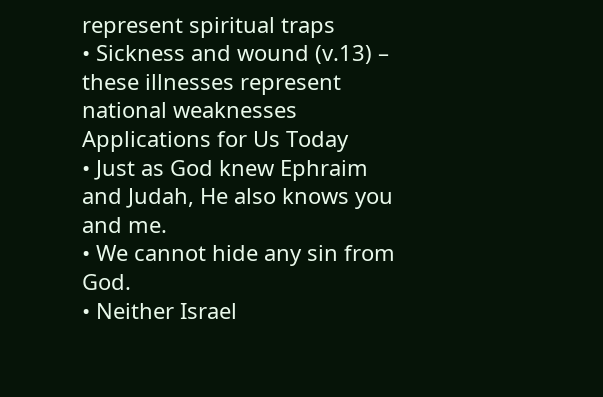represent spiritual traps
• Sickness and wound (v.13) – these illnesses represent national weaknesses
Applications for Us Today
• Just as God knew Ephraim and Judah, He also knows you and me.
• We cannot hide any sin from God.
• Neither Israel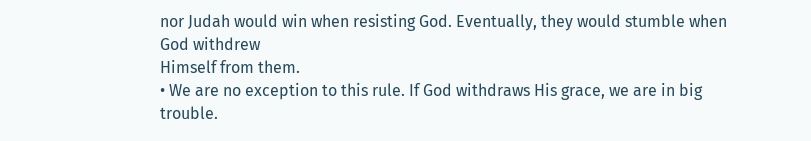nor Judah would win when resisting God. Eventually, they would stumble when God withdrew
Himself from them.
• We are no exception to this rule. If God withdraws His grace, we are in big trouble.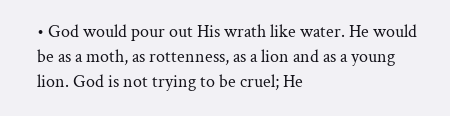• God would pour out His wrath like water. He would be as a moth, as rottenness, as a lion and as a young
lion. God is not trying to be cruel; He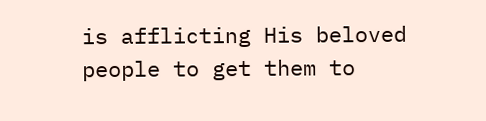is afflicting His beloved people to get them to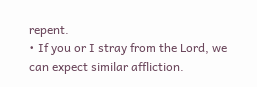repent.
• If you or I stray from the Lord, we can expect similar affliction.